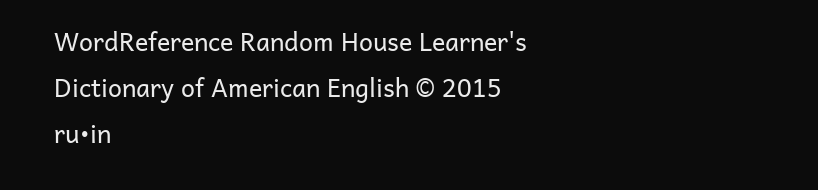WordReference Random House Learner's Dictionary of American English © 2015
ru•in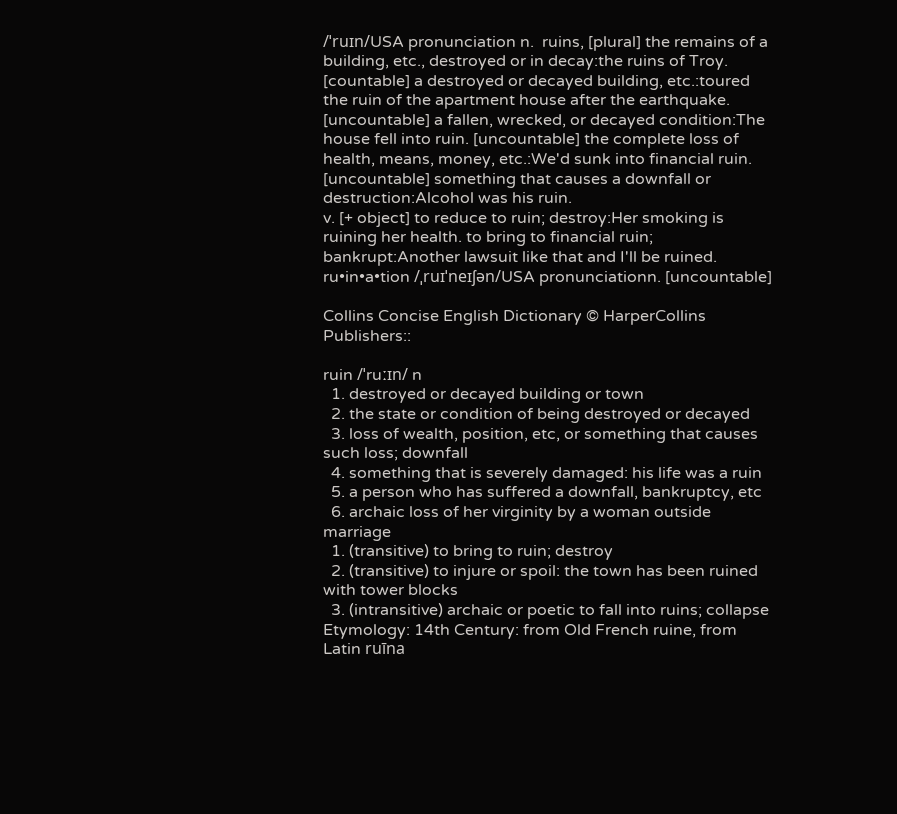/ˈruɪn/USA pronunciation n.  ruins, [plural] the remains of a building, etc., destroyed or in decay:the ruins of Troy. [countable] a destroyed or decayed building, etc.:toured the ruin of the apartment house after the earthquake. [uncountable] a fallen, wrecked, or decayed condition:The house fell into ruin. [uncountable] the complete loss of health, means, money, etc.:We'd sunk into financial ruin. [uncountable] something that causes a downfall or destruction:Alcohol was his ruin.
v. [+ object] to reduce to ruin; destroy:Her smoking is ruining her health. to bring to financial ruin; bankrupt:Another lawsuit like that and I'll be ruined. ru•in•a•tion /ˌruɪˈneɪʃən/USA pronunciationn. [uncountable]

Collins Concise English Dictionary © HarperCollins Publishers::

ruin /ˈruːɪn/ n
  1. destroyed or decayed building or town
  2. the state or condition of being destroyed or decayed
  3. loss of wealth, position, etc, or something that causes such loss; downfall
  4. something that is severely damaged: his life was a ruin
  5. a person who has suffered a downfall, bankruptcy, etc
  6. archaic loss of her virginity by a woman outside marriage
  1. (transitive) to bring to ruin; destroy
  2. (transitive) to injure or spoil: the town has been ruined with tower blocks
  3. (intransitive) archaic or poetic to fall into ruins; collapse
Etymology: 14th Century: from Old French ruine, from Latin ruīna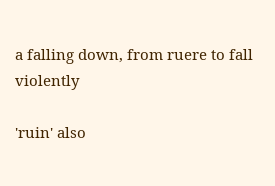a falling down, from ruere to fall violently

'ruin' also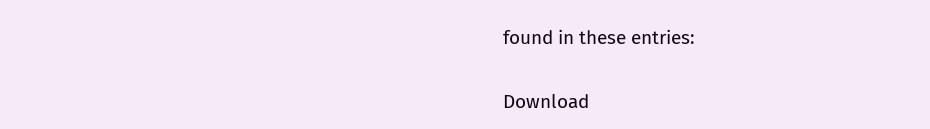found in these entries:

Download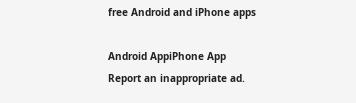free Android and iPhone apps

Android AppiPhone App
Report an inappropriate ad.